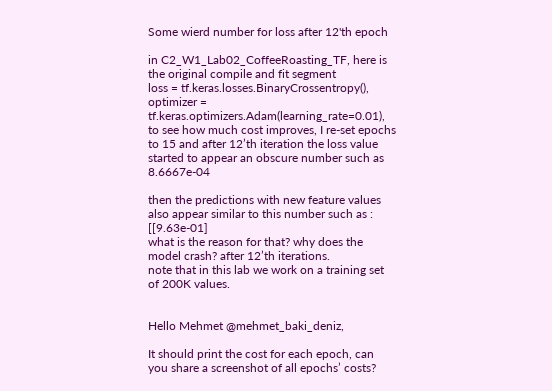Some wierd number for loss after 12'th epoch

in C2_W1_Lab02_CoffeeRoasting_TF, here is the original compile and fit segment
loss = tf.keras.losses.BinaryCrossentropy(),
optimizer = tf.keras.optimizers.Adam(learning_rate=0.01),
to see how much cost improves, I re-set epochs to 15 and after 12’th iteration the loss value started to appear an obscure number such as 8.6667e-04

then the predictions with new feature values also appear similar to this number such as : [[9.63e-01]
what is the reason for that? why does the model crash? after 12’th iterations.
note that in this lab we work on a training set of 200K values.


Hello Mehmet @mehmet_baki_deniz,

It should print the cost for each epoch, can you share a screenshot of all epochs’ costs?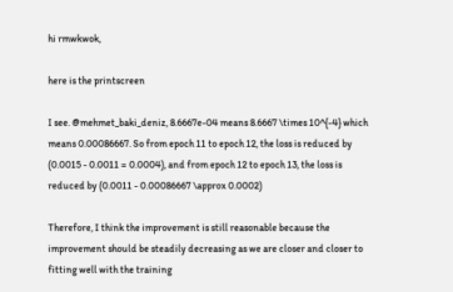hi rmwkwok,

here is the printscreen

I see. @mehmet_baki_deniz, 8.6667e-04 means 8.6667 \times 10^{-4} which means 0.00086667. So from epoch 11 to epoch 12, the loss is reduced by (0.0015 - 0.0011 = 0.0004), and from epoch 12 to epoch 13, the loss is reduced by (0.0011 - 0.00086667 \approx 0.0002)

Therefore, I think the improvement is still reasonable because the improvement should be steadily decreasing as we are closer and closer to fitting well with the training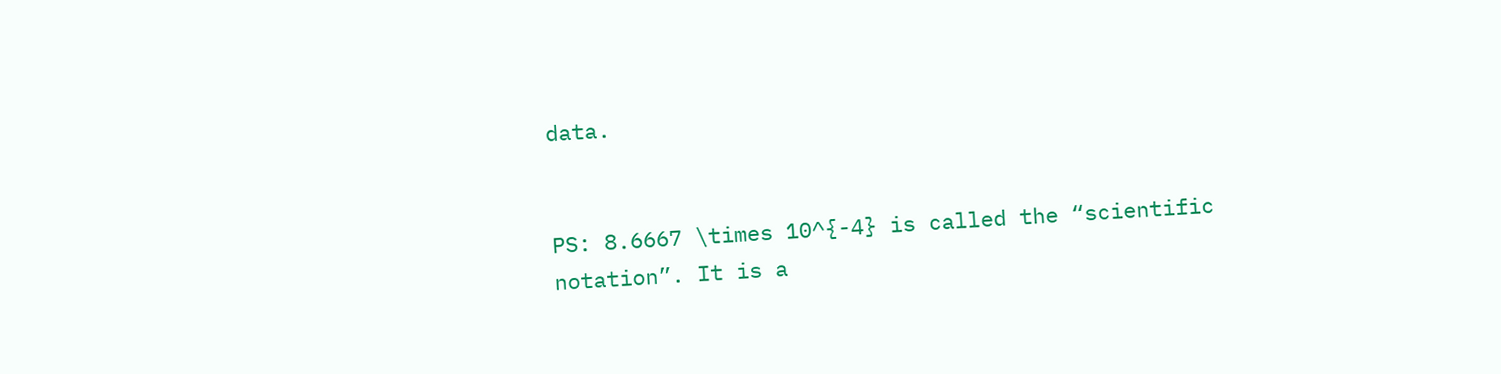data.


PS: 8.6667 \times 10^{-4} is called the “scientific notation”. It is a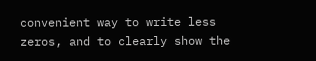convenient way to write less zeros, and to clearly show the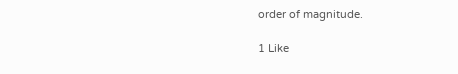order of magnitude.

1 Like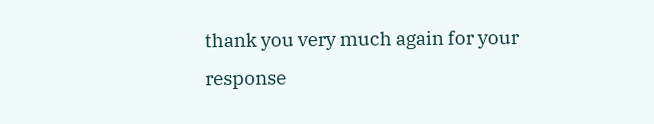thank you very much again for your response